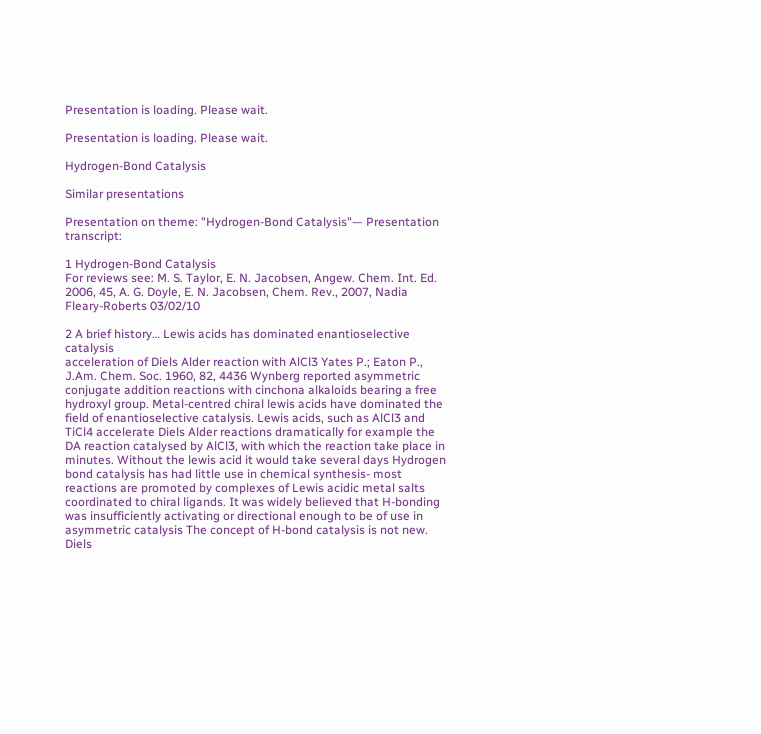Presentation is loading. Please wait.

Presentation is loading. Please wait.

Hydrogen-Bond Catalysis

Similar presentations

Presentation on theme: "Hydrogen-Bond Catalysis"— Presentation transcript:

1 Hydrogen-Bond Catalysis
For reviews see: M. S. Taylor, E. N. Jacobsen, Angew. Chem. Int. Ed. 2006, 45, A. G. Doyle, E. N. Jacobsen, Chem. Rev., 2007, Nadia Fleary-Roberts 03/02/10

2 A brief history… Lewis acids has dominated enantioselective catalysis
acceleration of Diels Alder reaction with AlCl3 Yates P.; Eaton P., J.Am. Chem. Soc. 1960, 82, 4436 Wynberg reported asymmetric conjugate addition reactions with cinchona alkaloids bearing a free hydroxyl group. Metal-centred chiral lewis acids have dominated the field of enantioselective catalysis. Lewis acids, such as AlCl3 and TiCl4 accelerate Diels Alder reactions dramatically for example the DA reaction catalysed by AlCl3, with which the reaction take place in minutes. Without the lewis acid it would take several days Hydrogen bond catalysis has had little use in chemical synthesis- most reactions are promoted by complexes of Lewis acidic metal salts coordinated to chiral ligands. It was widely believed that H-bonding was insufficiently activating or directional enough to be of use in asymmetric catalysis The concept of H-bond catalysis is not new. Diels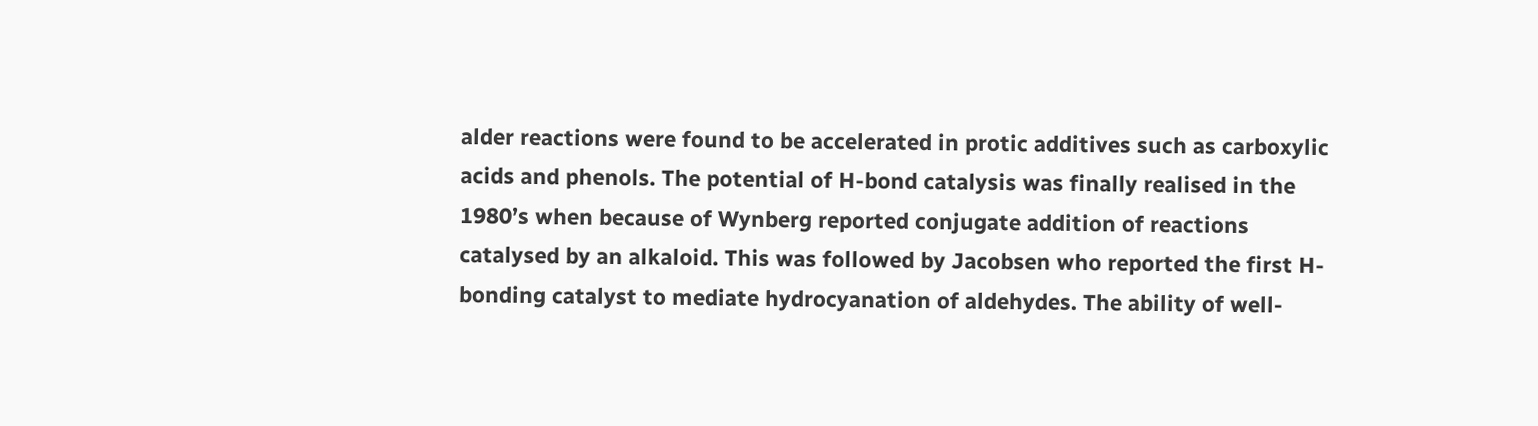alder reactions were found to be accelerated in protic additives such as carboxylic acids and phenols. The potential of H-bond catalysis was finally realised in the 1980’s when because of Wynberg reported conjugate addition of reactions catalysed by an alkaloid. This was followed by Jacobsen who reported the first H-bonding catalyst to mediate hydrocyanation of aldehydes. The ability of well-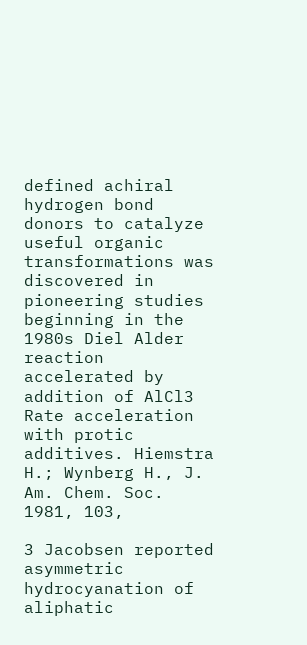defined achiral hydrogen bond donors to catalyze useful organic transformations was discovered in pioneering studies beginning in the 1980s Diel Alder reaction accelerated by addition of AlCl3 Rate acceleration with protic additives. Hiemstra H.; Wynberg H., J. Am. Chem. Soc. 1981, 103,

3 Jacobsen reported asymmetric hydrocyanation of aliphatic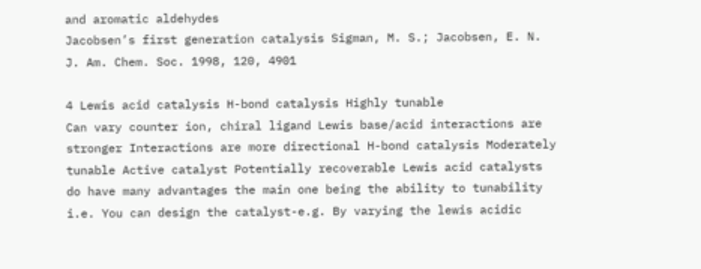and aromatic aldehydes
Jacobsen’s first generation catalysis Sigman, M. S.; Jacobsen, E. N. J. Am. Chem. Soc. 1998, 120, 4901

4 Lewis acid catalysis H-bond catalysis Highly tunable
Can vary counter ion, chiral ligand Lewis base/acid interactions are stronger Interactions are more directional H-bond catalysis Moderately tunable Active catalyst Potentially recoverable Lewis acid catalysts do have many advantages the main one being the ability to tunability i.e. You can design the catalyst-e.g. By varying the lewis acidic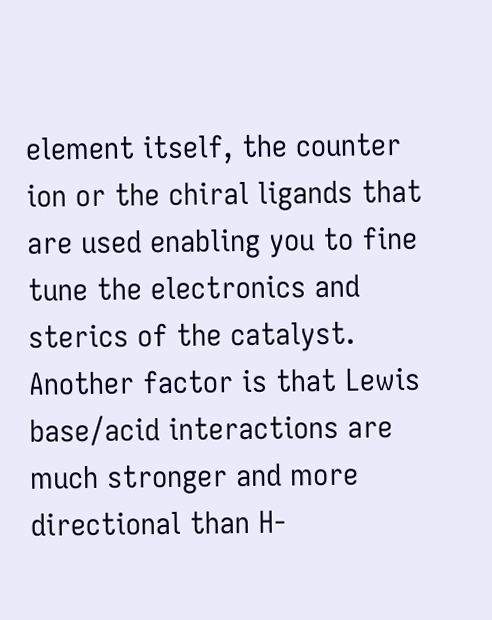element itself, the counter ion or the chiral ligands that are used enabling you to fine tune the electronics and sterics of the catalyst. Another factor is that Lewis base/acid interactions are much stronger and more directional than H-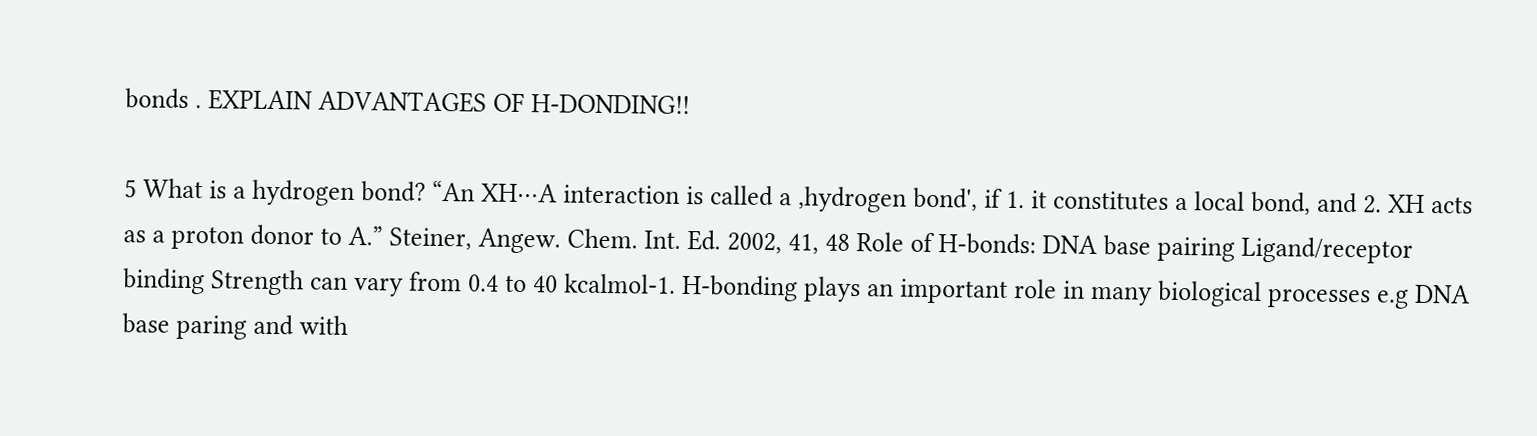bonds . EXPLAIN ADVANTAGES OF H-DONDING!!

5 What is a hydrogen bond? “An XH···A interaction is called a ,hydrogen bond', if 1. it constitutes a local bond, and 2. XH acts as a proton donor to A.” Steiner, Angew. Chem. Int. Ed. 2002, 41, 48 Role of H-bonds: DNA base pairing Ligand/receptor binding Strength can vary from 0.4 to 40 kcalmol-1. H-bonding plays an important role in many biological processes e.g DNA base paring and with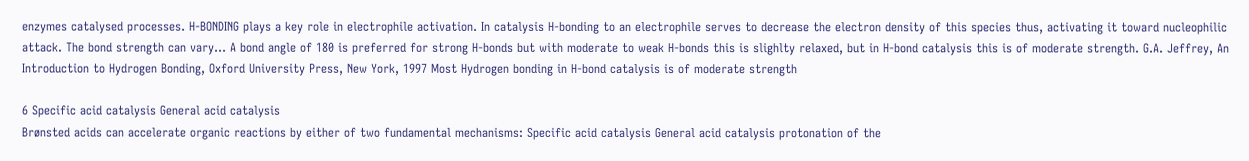enzymes catalysed processes. H-BONDING plays a key role in electrophile activation. In catalysis H-bonding to an electrophile serves to decrease the electron density of this species thus, activating it toward nucleophilic attack. The bond strength can vary… A bond angle of 180 is preferred for strong H-bonds but with moderate to weak H-bonds this is slighlty relaxed, but in H-bond catalysis this is of moderate strength. G.A. Jeffrey, An Introduction to Hydrogen Bonding, Oxford University Press, New York, 1997 Most Hydrogen bonding in H-bond catalysis is of moderate strength

6 Specific acid catalysis General acid catalysis
Brønsted acids can accelerate organic reactions by either of two fundamental mechanisms: Specific acid catalysis General acid catalysis protonation of the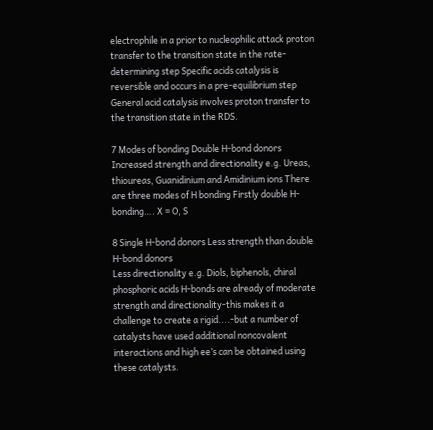electrophile in a prior to nucleophilic attack proton transfer to the transition state in the rate-determining step Specific acids catalysis is reversible and occurs in a pre-equilibrium step General acid catalysis involves proton transfer to the transition state in the RDS.

7 Modes of bonding Double H-bond donors
Increased strength and directionality e.g. Ureas, thioureas, Guanidinium and Amidinium ions There are three modes of H bonding Firstly double H-bonding…. X = O, S

8 Single H-bond donors Less strength than double H-bond donors
Less directionality e.g. Diols, biphenols, chiral phosphoric acids H-bonds are already of moderate strength and directionality-this makes it a challenge to create a rigid....-but a number of catalysts have used additional noncovalent interactions and high ee’s can be obtained using these catalysts.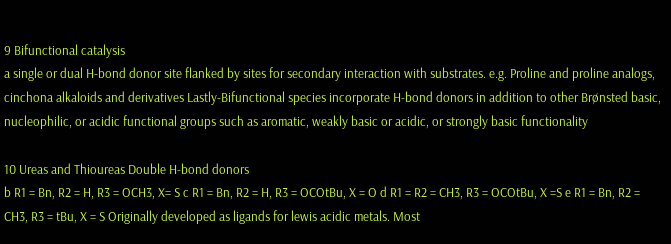9 Bifunctional catalysis
a single or dual H-bond donor site flanked by sites for secondary interaction with substrates. e.g. Proline and proline analogs, cinchona alkaloids and derivatives Lastly-Bifunctional species incorporate H-bond donors in addition to other Brønsted basic, nucleophilic, or acidic functional groups such as aromatic, weakly basic or acidic, or strongly basic functionality

10 Ureas and Thioureas Double H-bond donors
b R1 = Bn, R2 = H, R3 = OCH3, X= S c R1 = Bn, R2 = H, R3 = OCOtBu, X = O d R1 = R2 = CH3, R3 = OCOtBu, X =S e R1 = Bn, R2 = CH3, R3 = tBu, X = S Originally developed as ligands for lewis acidic metals. Most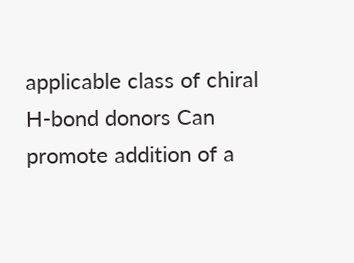applicable class of chiral H-bond donors Can promote addition of a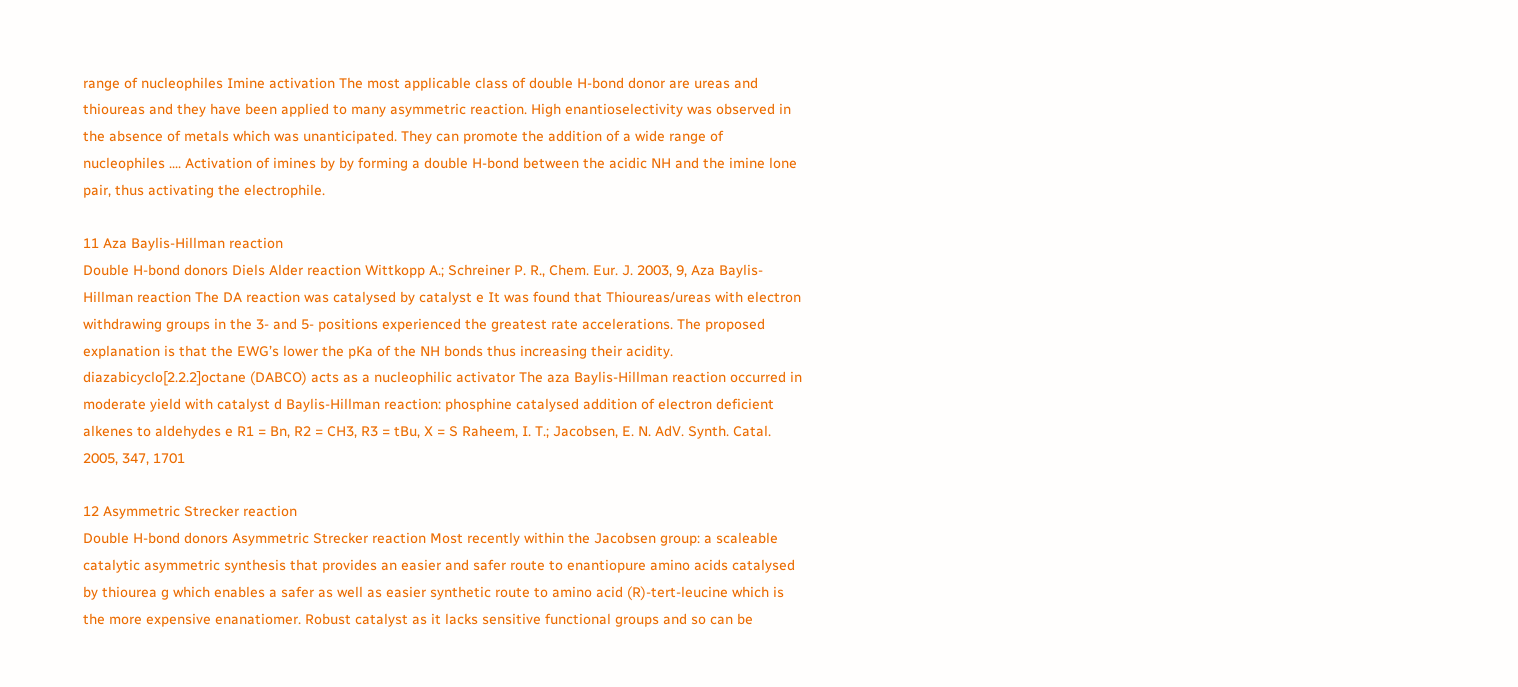range of nucleophiles Imine activation The most applicable class of double H-bond donor are ureas and thioureas and they have been applied to many asymmetric reaction. High enantioselectivity was observed in the absence of metals which was unanticipated. They can promote the addition of a wide range of nucleophiles .... Activation of imines by by forming a double H-bond between the acidic NH and the imine lone pair, thus activating the electrophile.

11 Aza Baylis-Hillman reaction
Double H-bond donors Diels Alder reaction Wittkopp A.; Schreiner P. R., Chem. Eur. J. 2003, 9, Aza Baylis-Hillman reaction The DA reaction was catalysed by catalyst e It was found that Thioureas/ureas with electron withdrawing groups in the 3- and 5- positions experienced the greatest rate accelerations. The proposed explanation is that the EWG’s lower the pKa of the NH bonds thus increasing their acidity. diazabicyclo[2.2.2]octane (DABCO) acts as a nucleophilic activator The aza Baylis-Hillman reaction occurred in moderate yield with catalyst d Baylis-Hillman reaction: phosphine catalysed addition of electron deficient alkenes to aldehydes e R1 = Bn, R2 = CH3, R3 = tBu, X = S Raheem, I. T.; Jacobsen, E. N. AdV. Synth. Catal. 2005, 347, 1701

12 Asymmetric Strecker reaction
Double H-bond donors Asymmetric Strecker reaction Most recently within the Jacobsen group: a scaleable catalytic asymmetric synthesis that provides an easier and safer route to enantiopure amino acids catalysed by thiourea g which enables a safer as well as easier synthetic route to amino acid (R)-tert-leucine which is the more expensive enanatiomer. Robust catalyst as it lacks sensitive functional groups and so can be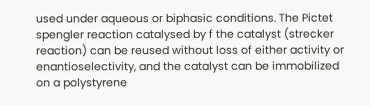used under aqueous or biphasic conditions. The Pictet spengler reaction catalysed by f the catalyst (strecker reaction) can be reused without loss of either activity or enantioselectivity, and the catalyst can be immobilized on a polystyrene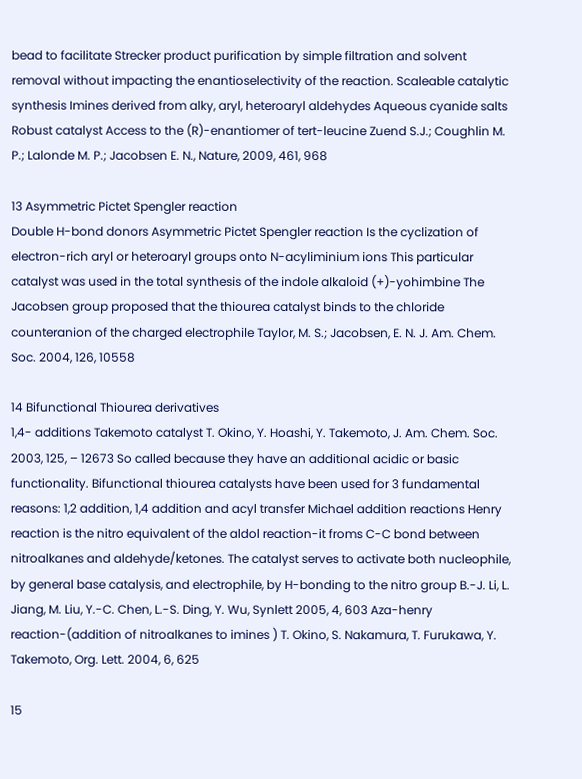bead to facilitate Strecker product purification by simple filtration and solvent removal without impacting the enantioselectivity of the reaction. Scaleable catalytic synthesis Imines derived from alky, aryl, heteroaryl aldehydes Aqueous cyanide salts Robust catalyst Access to the (R)-enantiomer of tert-leucine Zuend S.J.; Coughlin M. P.; Lalonde M. P.; Jacobsen E. N., Nature, 2009, 461, 968

13 Asymmetric Pictet Spengler reaction
Double H-bond donors Asymmetric Pictet Spengler reaction Is the cyclization of electron-rich aryl or heteroaryl groups onto N-acyliminium ions This particular catalyst was used in the total synthesis of the indole alkaloid (+)-yohimbine The Jacobsen group proposed that the thiourea catalyst binds to the chloride counteranion of the charged electrophile Taylor, M. S.; Jacobsen, E. N. J. Am. Chem. Soc. 2004, 126, 10558

14 Bifunctional Thiourea derivatives
1,4- additions Takemoto catalyst T. Okino, Y. Hoashi, Y. Takemoto, J. Am. Chem. Soc. 2003, 125, – 12673 So called because they have an additional acidic or basic functionality. Bifunctional thiourea catalysts have been used for 3 fundamental reasons: 1,2 addition, 1,4 addition and acyl transfer Michael addition reactions Henry reaction is the nitro equivalent of the aldol reaction-it froms C-C bond between nitroalkanes and aldehyde/ketones. The catalyst serves to activate both nucleophile, by general base catalysis, and electrophile, by H-bonding to the nitro group B.-J. Li, L. Jiang, M. Liu, Y.-C. Chen, L.-S. Ding, Y. Wu, Synlett 2005, 4, 603 Aza-henry reaction-(addition of nitroalkanes to imines ) T. Okino, S. Nakamura, T. Furukawa, Y. Takemoto, Org. Lett. 2004, 6, 625

15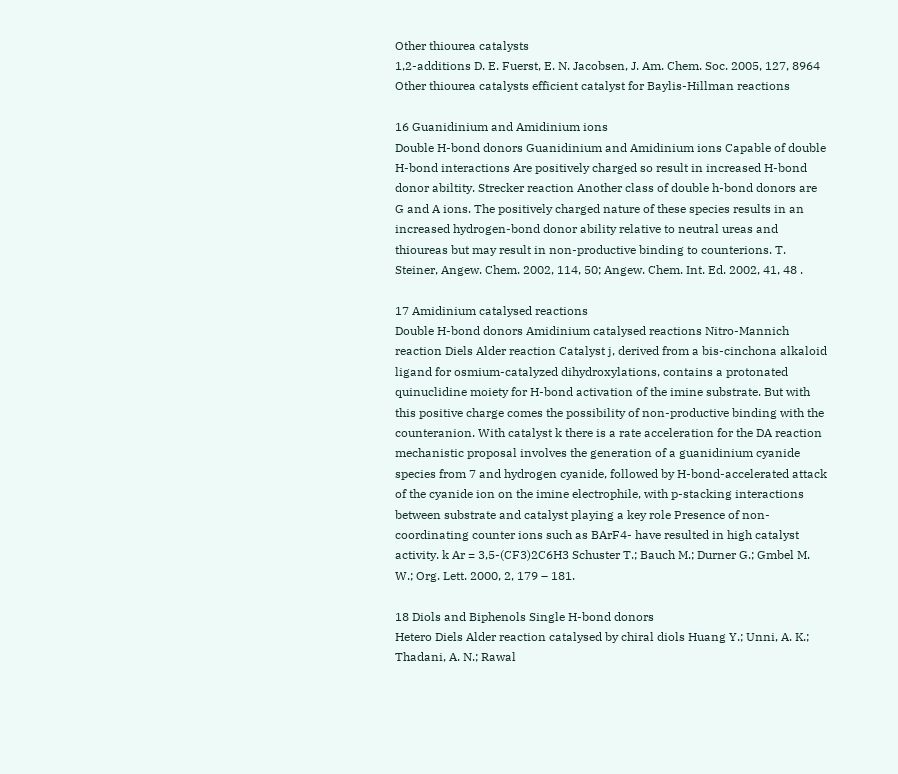Other thiourea catalysts
1,2-additions D. E. Fuerst, E. N. Jacobsen, J. Am. Chem. Soc. 2005, 127, 8964 Other thiourea catalysts efficient catalyst for Baylis-Hillman reactions

16 Guanidinium and Amidinium ions
Double H-bond donors Guanidinium and Amidinium ions Capable of double H-bond interactions Are positively charged so result in increased H-bond donor abiltity. Strecker reaction Another class of double h-bond donors are G and A ions. The positively charged nature of these species results in an increased hydrogen-bond donor ability relative to neutral ureas and thioureas but may result in non-productive binding to counterions. T. Steiner, Angew. Chem. 2002, 114, 50; Angew. Chem. Int. Ed. 2002, 41, 48 .

17 Amidinium catalysed reactions
Double H-bond donors Amidinium catalysed reactions Nitro-Mannich reaction Diels Alder reaction Catalyst j, derived from a bis-cinchona alkaloid ligand for osmium-catalyzed dihydroxylations, contains a protonated quinuclidine moiety for H-bond activation of the imine substrate. But with this positive charge comes the possibility of non-productive binding with the counteranion. With catalyst k there is a rate acceleration for the DA reaction mechanistic proposal involves the generation of a guanidinium cyanide species from 7 and hydrogen cyanide, followed by H-bond-accelerated attack of the cyanide ion on the imine electrophile, with p-stacking interactions between substrate and catalyst playing a key role Presence of non-coordinating counter ions such as BArF4- have resulted in high catalyst activity. k Ar = 3,5-(CF3)2C6H3 Schuster T.; Bauch M.; Durner G.; Gmbel M. W.; Org. Lett. 2000, 2, 179 – 181.

18 Diols and Biphenols Single H-bond donors
Hetero Diels Alder reaction catalysed by chiral diols Huang Y.; Unni, A. K.; Thadani, A. N.; Rawal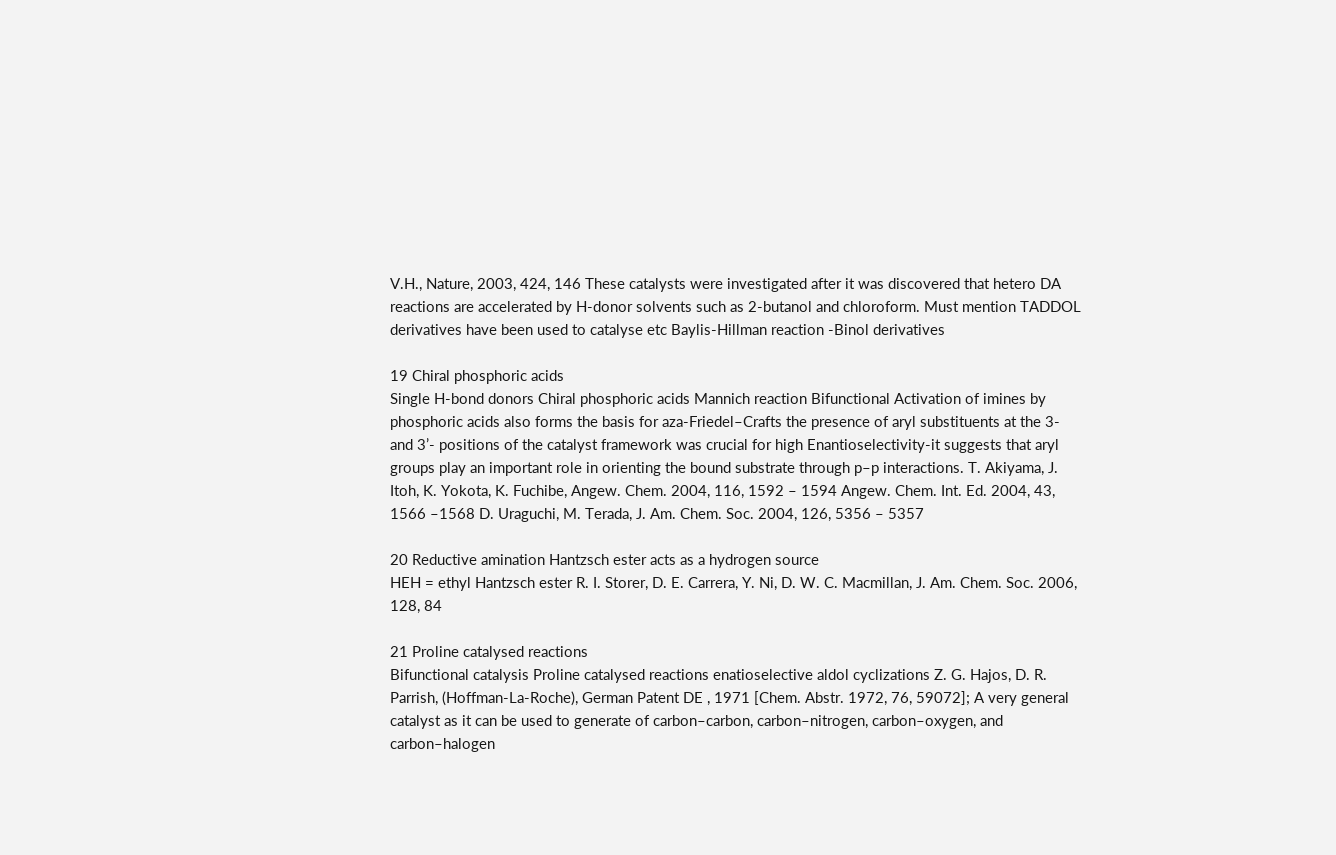V.H., Nature, 2003, 424, 146 These catalysts were investigated after it was discovered that hetero DA reactions are accelerated by H-donor solvents such as 2-butanol and chloroform. Must mention TADDOL derivatives have been used to catalyse etc Baylis-Hillman reaction -Binol derivatives

19 Chiral phosphoric acids
Single H-bond donors Chiral phosphoric acids Mannich reaction Bifunctional Activation of imines by phosphoric acids also forms the basis for aza-Friedel–Crafts the presence of aryl substituents at the 3- and 3’- positions of the catalyst framework was crucial for high Enantioselectivity-it suggests that aryl groups play an important role in orienting the bound substrate through p–p interactions. T. Akiyama, J. Itoh, K. Yokota, K. Fuchibe, Angew. Chem. 2004, 116, 1592 – 1594 Angew. Chem. Int. Ed. 2004, 43, 1566 –1568 D. Uraguchi, M. Terada, J. Am. Chem. Soc. 2004, 126, 5356 – 5357

20 Reductive amination Hantzsch ester acts as a hydrogen source
HEH = ethyl Hantzsch ester R. I. Storer, D. E. Carrera, Y. Ni, D. W. C. Macmillan, J. Am. Chem. Soc. 2006, 128, 84

21 Proline catalysed reactions
Bifunctional catalysis Proline catalysed reactions enatioselective aldol cyclizations Z. G. Hajos, D. R. Parrish, (Hoffman-La-Roche), German Patent DE , 1971 [Chem. Abstr. 1972, 76, 59072]; A very general catalyst as it can be used to generate of carbon–carbon, carbon–nitrogen, carbon–oxygen, and carbon–halogen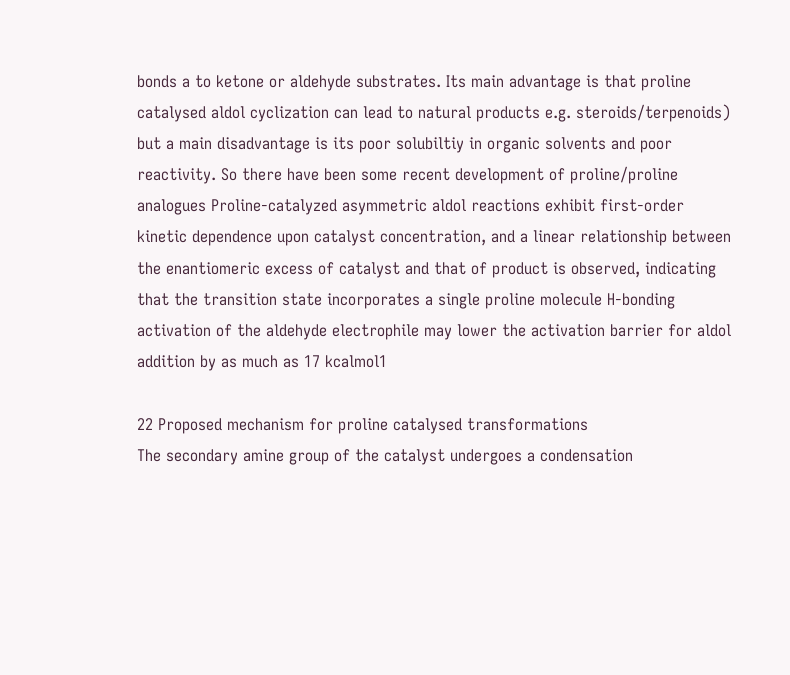bonds a to ketone or aldehyde substrates. Its main advantage is that proline catalysed aldol cyclization can lead to natural products e.g. steroids/terpenoids) but a main disadvantage is its poor solubiltiy in organic solvents and poor reactivity. So there have been some recent development of proline/proline analogues Proline-catalyzed asymmetric aldol reactions exhibit first-order kinetic dependence upon catalyst concentration, and a linear relationship between the enantiomeric excess of catalyst and that of product is observed, indicating that the transition state incorporates a single proline molecule H-bonding activation of the aldehyde electrophile may lower the activation barrier for aldol addition by as much as 17 kcalmol1

22 Proposed mechanism for proline catalysed transformations
The secondary amine group of the catalyst undergoes a condensation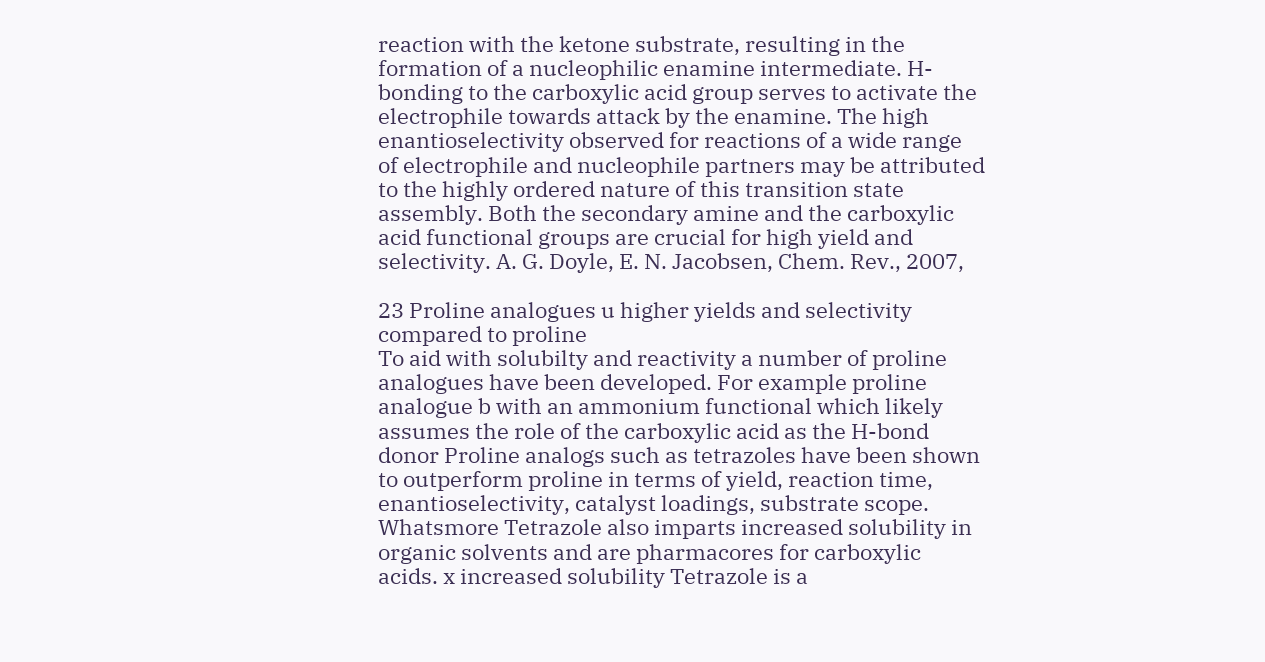reaction with the ketone substrate, resulting in the formation of a nucleophilic enamine intermediate. H-bonding to the carboxylic acid group serves to activate the electrophile towards attack by the enamine. The high enantioselectivity observed for reactions of a wide range of electrophile and nucleophile partners may be attributed to the highly ordered nature of this transition state assembly. Both the secondary amine and the carboxylic acid functional groups are crucial for high yield and selectivity. A. G. Doyle, E. N. Jacobsen, Chem. Rev., 2007,

23 Proline analogues u higher yields and selectivity compared to proline
To aid with solubilty and reactivity a number of proline analogues have been developed. For example proline analogue b with an ammonium functional which likely assumes the role of the carboxylic acid as the H-bond donor Proline analogs such as tetrazoles have been shown to outperform proline in terms of yield, reaction time, enantioselectivity, catalyst loadings, substrate scope. Whatsmore Tetrazole also imparts increased solubility in organic solvents and are pharmacores for carboxylic acids. x increased solubility Tetrazole is a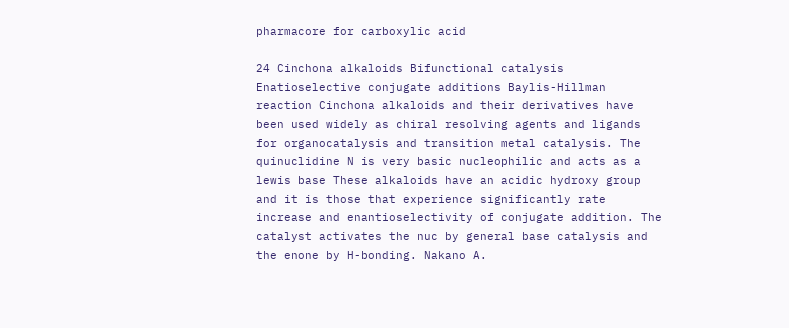pharmacore for carboxylic acid

24 Cinchona alkaloids Bifunctional catalysis
Enatioselective conjugate additions Baylis-Hillman reaction Cinchona alkaloids and their derivatives have been used widely as chiral resolving agents and ligands for organocatalysis and transition metal catalysis. The quinuclidine N is very basic nucleophilic and acts as a lewis base These alkaloids have an acidic hydroxy group and it is those that experience significantly rate increase and enantioselectivity of conjugate addition. The catalyst activates the nuc by general base catalysis and the enone by H-bonding. Nakano A.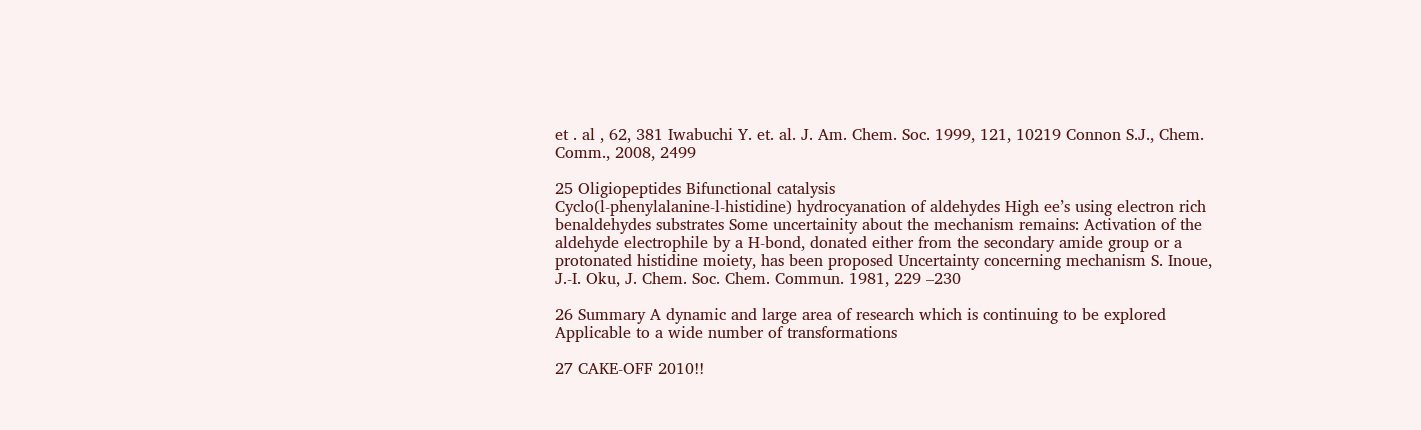et . al , 62, 381 Iwabuchi Y. et. al. J. Am. Chem. Soc. 1999, 121, 10219 Connon S.J., Chem. Comm., 2008, 2499

25 Oligiopeptides Bifunctional catalysis
Cyclo(l-phenylalanine-l-histidine) hydrocyanation of aldehydes High ee’s using electron rich benaldehydes substrates Some uncertainity about the mechanism remains: Activation of the aldehyde electrophile by a H-bond, donated either from the secondary amide group or a protonated histidine moiety, has been proposed Uncertainty concerning mechanism S. Inoue, J.-I. Oku, J. Chem. Soc. Chem. Commun. 1981, 229 –230

26 Summary A dynamic and large area of research which is continuing to be explored Applicable to a wide number of transformations

27 CAKE-OFF 2010!!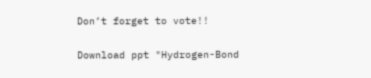Don’t forget to vote!!

Download ppt "Hydrogen-Bond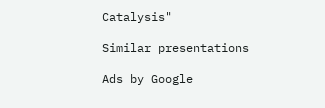Catalysis"

Similar presentations

Ads by Google